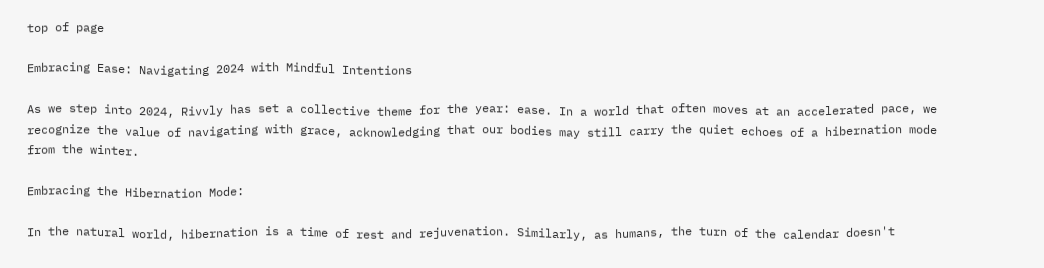top of page

Embracing Ease: Navigating 2024 with Mindful Intentions

As we step into 2024, Rivvly has set a collective theme for the year: ease. In a world that often moves at an accelerated pace, we recognize the value of navigating with grace, acknowledging that our bodies may still carry the quiet echoes of a hibernation mode from the winter.

Embracing the Hibernation Mode:

In the natural world, hibernation is a time of rest and rejuvenation. Similarly, as humans, the turn of the calendar doesn't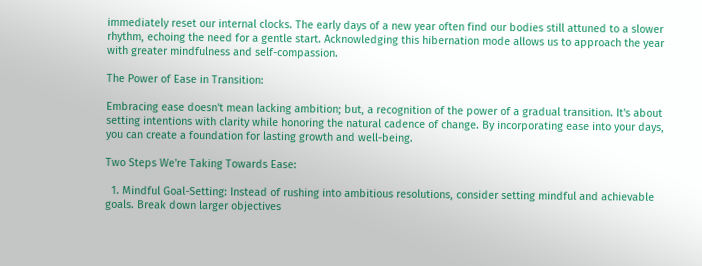immediately reset our internal clocks. The early days of a new year often find our bodies still attuned to a slower rhythm, echoing the need for a gentle start. Acknowledging this hibernation mode allows us to approach the year with greater mindfulness and self-compassion.

The Power of Ease in Transition:

Embracing ease doesn't mean lacking ambition; but, a recognition of the power of a gradual transition. It's about setting intentions with clarity while honoring the natural cadence of change. By incorporating ease into your days, you can create a foundation for lasting growth and well-being.

Two Steps We're Taking Towards Ease:

  1. Mindful Goal-Setting: Instead of rushing into ambitious resolutions, consider setting mindful and achievable goals. Break down larger objectives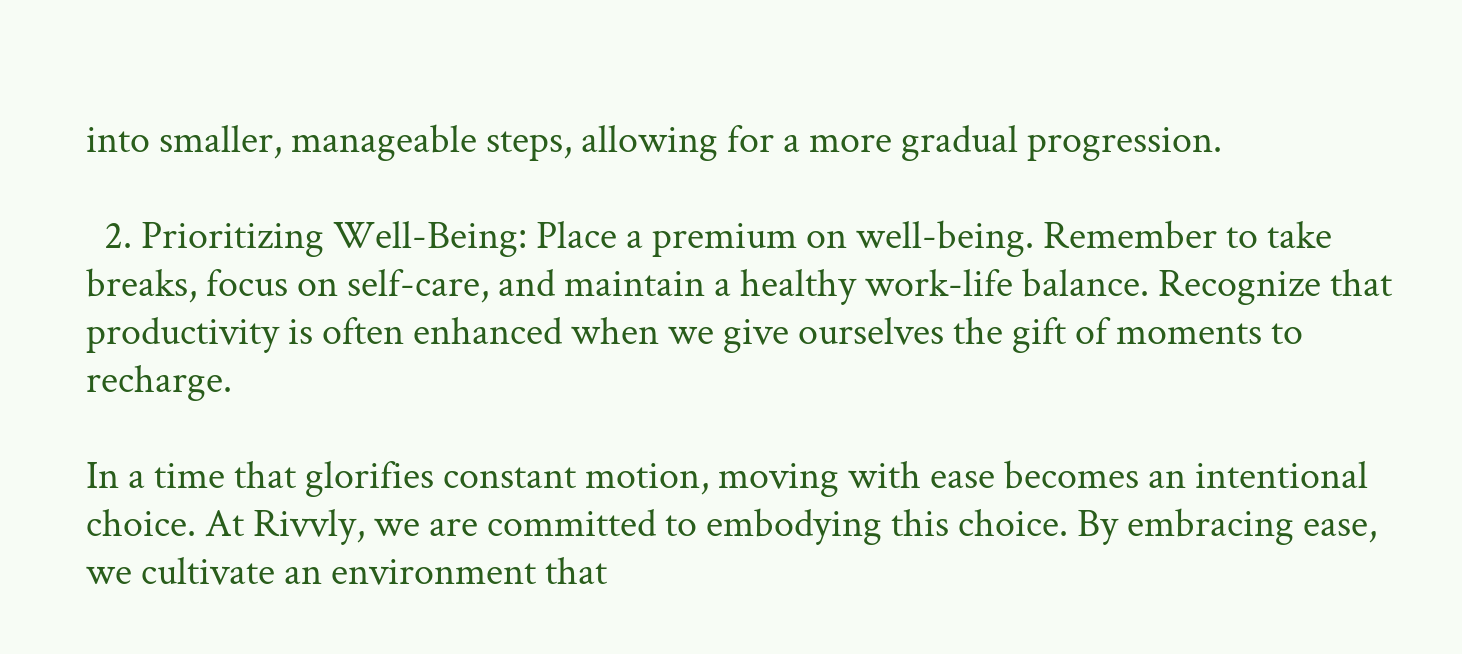into smaller, manageable steps, allowing for a more gradual progression.

  2. Prioritizing Well-Being: Place a premium on well-being. Remember to take breaks, focus on self-care, and maintain a healthy work-life balance. Recognize that productivity is often enhanced when we give ourselves the gift of moments to recharge.

In a time that glorifies constant motion, moving with ease becomes an intentional choice. At Rivvly, we are committed to embodying this choice. By embracing ease, we cultivate an environment that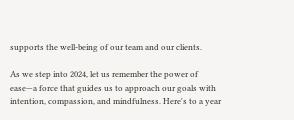supports the well-being of our team and our clients.

As we step into 2024, let us remember the power of ease—a force that guides us to approach our goals with intention, compassion, and mindfulness. Here's to a year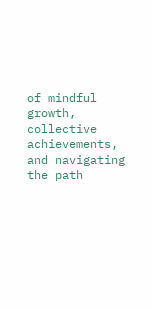of mindful growth, collective achievements, and navigating the path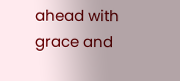ahead with grace and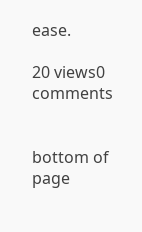ease.

20 views0 comments


bottom of page